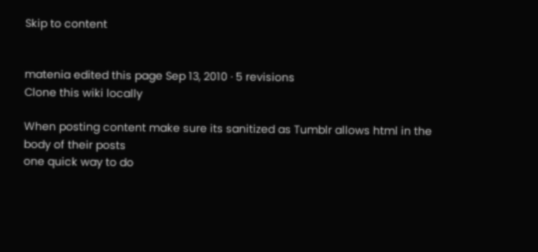Skip to content


matenia edited this page Sep 13, 2010 · 5 revisions
Clone this wiki locally

When posting content make sure its sanitized as Tumblr allows html in the body of their posts
one quick way to do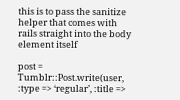this is to pass the sanitize helper that comes with rails straight into the body element itself

post = Tumblr::Post.write(user, :type => ‘regular’, :title =>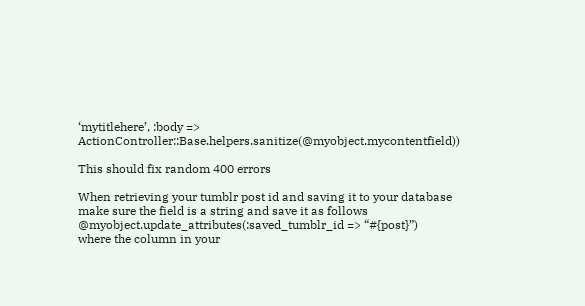‘mytitlehere’, :body => ActionController::Base.helpers.sanitize(@myobject.mycontentfield))

This should fix random 400 errors

When retrieving your tumblr post id and saving it to your database make sure the field is a string and save it as follows
@myobject.update_attributes(:saved_tumblr_id => “#{post}”)
where the column in your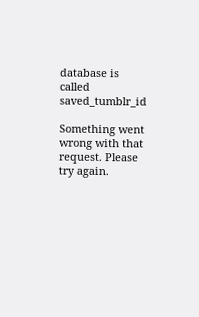database is called saved_tumblr_id

Something went wrong with that request. Please try again.